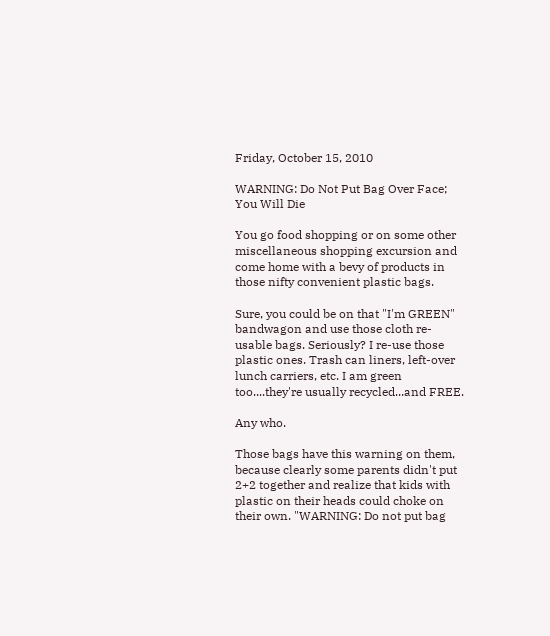Friday, October 15, 2010

WARNING: Do Not Put Bag Over Face; You Will Die

You go food shopping or on some other miscellaneous shopping excursion and come home with a bevy of products in those nifty convenient plastic bags.

Sure, you could be on that "I'm GREEN" bandwagon and use those cloth re-usable bags. Seriously? I re-use those plastic ones. Trash can liners, left-over lunch carriers, etc. I am green too....they're usually recycled...and FREE.

Any who.

Those bags have this warning on them, because clearly some parents didn't put 2+2 together and realize that kids with plastic on their heads could choke on their own. "WARNING: Do not put bag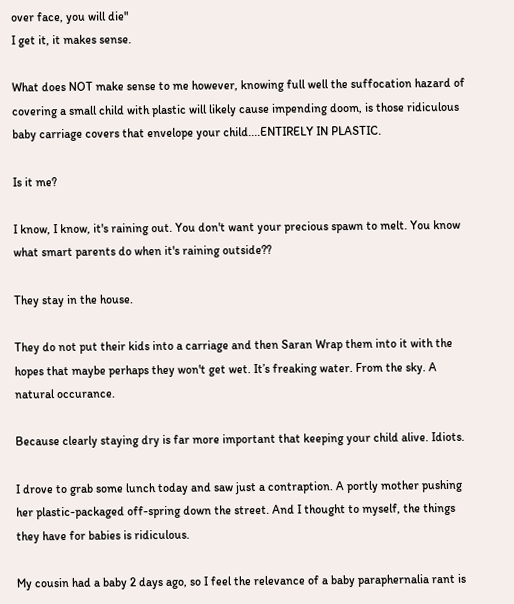over face, you will die"
I get it, it makes sense.

What does NOT make sense to me however, knowing full well the suffocation hazard of covering a small child with plastic will likely cause impending doom, is those ridiculous baby carriage covers that envelope your child....ENTIRELY IN PLASTIC.

Is it me?

I know, I know, it's raining out. You don't want your precious spawn to melt. You know what smart parents do when it's raining outside??

They stay in the house.

They do not put their kids into a carriage and then Saran Wrap them into it with the hopes that maybe perhaps they won't get wet. It’s freaking water. From the sky. A natural occurance.

Because clearly staying dry is far more important that keeping your child alive. Idiots.

I drove to grab some lunch today and saw just a contraption. A portly mother pushing her plastic-packaged off-spring down the street. And I thought to myself, the things they have for babies is ridiculous.

My cousin had a baby 2 days ago, so I feel the relevance of a baby paraphernalia rant is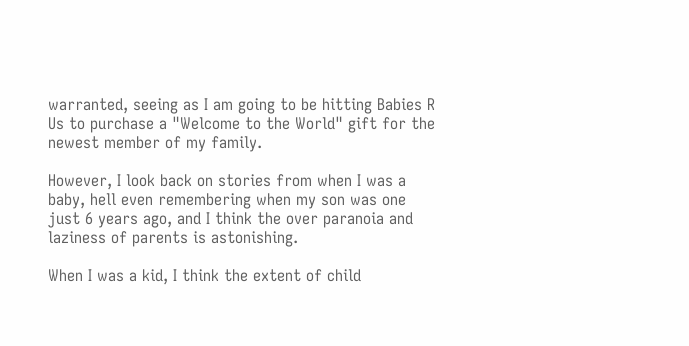warranted, seeing as I am going to be hitting Babies R Us to purchase a "Welcome to the World" gift for the newest member of my family.

However, I look back on stories from when I was a baby, hell even remembering when my son was one just 6 years ago, and I think the over paranoia and laziness of parents is astonishing.

When I was a kid, I think the extent of child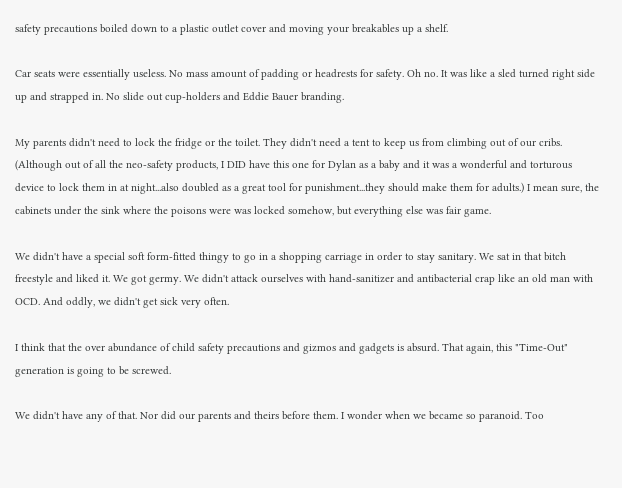safety precautions boiled down to a plastic outlet cover and moving your breakables up a shelf.

Car seats were essentially useless. No mass amount of padding or headrests for safety. Oh no. It was like a sled turned right side up and strapped in. No slide out cup-holders and Eddie Bauer branding.

My parents didn't need to lock the fridge or the toilet. They didn't need a tent to keep us from climbing out of our cribs. (Although out of all the neo-safety products, I DID have this one for Dylan as a baby and it was a wonderful and torturous device to lock them in at night...also doubled as a great tool for punishment...they should make them for adults.) I mean sure, the cabinets under the sink where the poisons were was locked somehow, but everything else was fair game.

We didn't have a special soft form-fitted thingy to go in a shopping carriage in order to stay sanitary. We sat in that bitch freestyle and liked it. We got germy. We didn't attack ourselves with hand-sanitizer and antibacterial crap like an old man with OCD. And oddly, we didn't get sick very often.

I think that the over abundance of child safety precautions and gizmos and gadgets is absurd. That again, this "Time-Out" generation is going to be screwed.

We didn't have any of that. Nor did our parents and theirs before them. I wonder when we became so paranoid. Too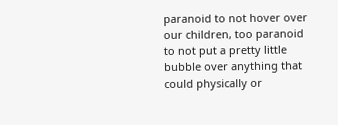paranoid to not hover over our children, too paranoid to not put a pretty little bubble over anything that could physically or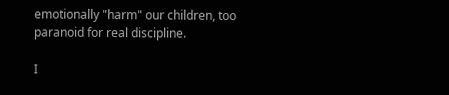emotionally "harm" our children, too paranoid for real discipline.

I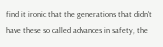find it ironic that the generations that didn't have these so called advances in safety, the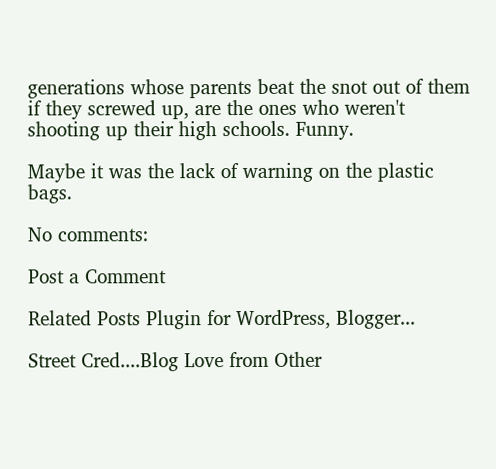generations whose parents beat the snot out of them if they screwed up, are the ones who weren't shooting up their high schools. Funny.

Maybe it was the lack of warning on the plastic bags.

No comments:

Post a Comment

Related Posts Plugin for WordPress, Blogger...

Street Cred....Blog Love from Other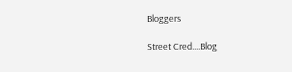Bloggers

Street Cred....Blog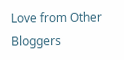Love from Other Bloggers